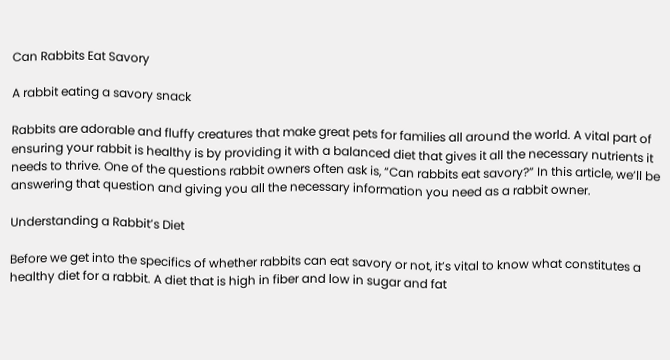Can Rabbits Eat Savory

A rabbit eating a savory snack

Rabbits are adorable and fluffy creatures that make great pets for families all around the world. A vital part of ensuring your rabbit is healthy is by providing it with a balanced diet that gives it all the necessary nutrients it needs to thrive. One of the questions rabbit owners often ask is, “Can rabbits eat savory?” In this article, we’ll be answering that question and giving you all the necessary information you need as a rabbit owner.

Understanding a Rabbit’s Diet

Before we get into the specifics of whether rabbits can eat savory or not, it’s vital to know what constitutes a healthy diet for a rabbit. A diet that is high in fiber and low in sugar and fat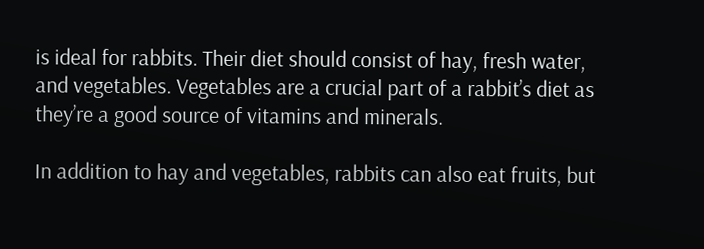is ideal for rabbits. Their diet should consist of hay, fresh water, and vegetables. Vegetables are a crucial part of a rabbit’s diet as they’re a good source of vitamins and minerals.

In addition to hay and vegetables, rabbits can also eat fruits, but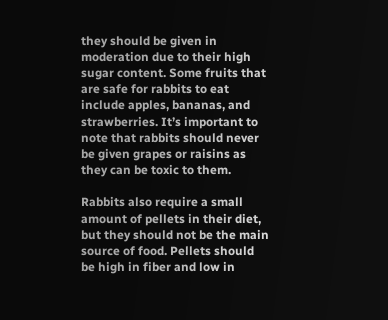they should be given in moderation due to their high sugar content. Some fruits that are safe for rabbits to eat include apples, bananas, and strawberries. It’s important to note that rabbits should never be given grapes or raisins as they can be toxic to them.

Rabbits also require a small amount of pellets in their diet, but they should not be the main source of food. Pellets should be high in fiber and low in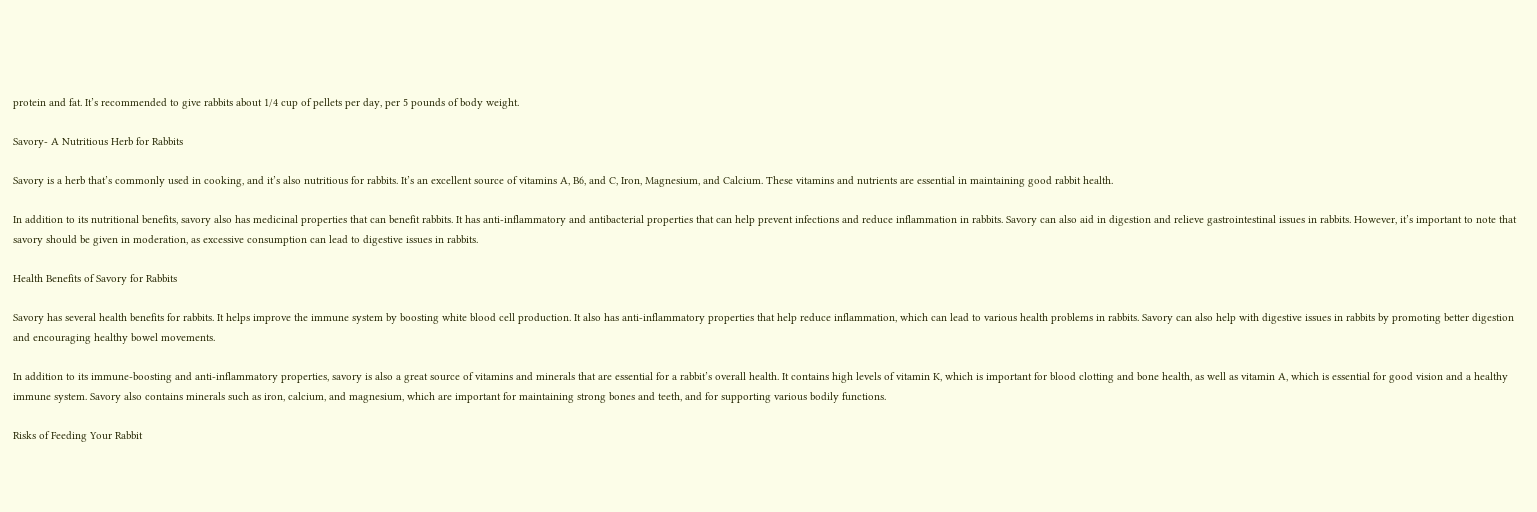protein and fat. It’s recommended to give rabbits about 1/4 cup of pellets per day, per 5 pounds of body weight.

Savory- A Nutritious Herb for Rabbits

Savory is a herb that’s commonly used in cooking, and it’s also nutritious for rabbits. It’s an excellent source of vitamins A, B6, and C, Iron, Magnesium, and Calcium. These vitamins and nutrients are essential in maintaining good rabbit health.

In addition to its nutritional benefits, savory also has medicinal properties that can benefit rabbits. It has anti-inflammatory and antibacterial properties that can help prevent infections and reduce inflammation in rabbits. Savory can also aid in digestion and relieve gastrointestinal issues in rabbits. However, it’s important to note that savory should be given in moderation, as excessive consumption can lead to digestive issues in rabbits.

Health Benefits of Savory for Rabbits

Savory has several health benefits for rabbits. It helps improve the immune system by boosting white blood cell production. It also has anti-inflammatory properties that help reduce inflammation, which can lead to various health problems in rabbits. Savory can also help with digestive issues in rabbits by promoting better digestion and encouraging healthy bowel movements.

In addition to its immune-boosting and anti-inflammatory properties, savory is also a great source of vitamins and minerals that are essential for a rabbit’s overall health. It contains high levels of vitamin K, which is important for blood clotting and bone health, as well as vitamin A, which is essential for good vision and a healthy immune system. Savory also contains minerals such as iron, calcium, and magnesium, which are important for maintaining strong bones and teeth, and for supporting various bodily functions.

Risks of Feeding Your Rabbit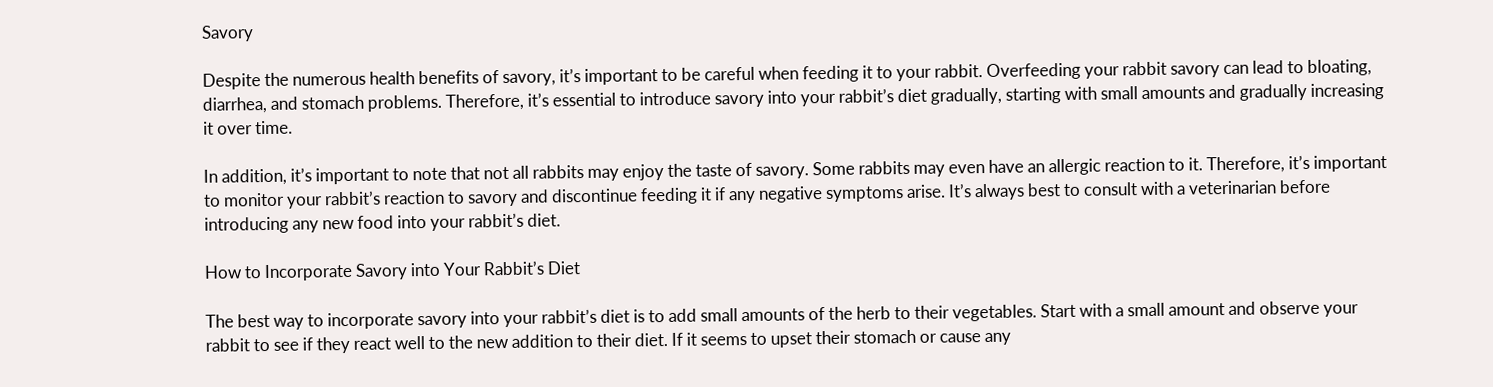Savory

Despite the numerous health benefits of savory, it’s important to be careful when feeding it to your rabbit. Overfeeding your rabbit savory can lead to bloating, diarrhea, and stomach problems. Therefore, it’s essential to introduce savory into your rabbit’s diet gradually, starting with small amounts and gradually increasing it over time.

In addition, it’s important to note that not all rabbits may enjoy the taste of savory. Some rabbits may even have an allergic reaction to it. Therefore, it’s important to monitor your rabbit’s reaction to savory and discontinue feeding it if any negative symptoms arise. It’s always best to consult with a veterinarian before introducing any new food into your rabbit’s diet.

How to Incorporate Savory into Your Rabbit’s Diet

The best way to incorporate savory into your rabbit’s diet is to add small amounts of the herb to their vegetables. Start with a small amount and observe your rabbit to see if they react well to the new addition to their diet. If it seems to upset their stomach or cause any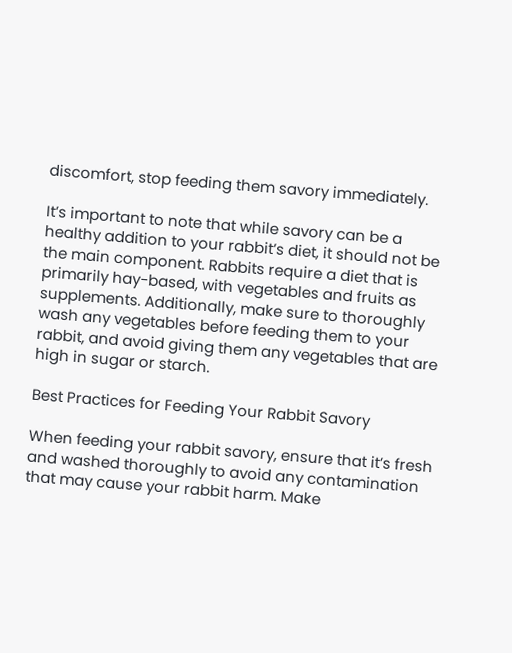discomfort, stop feeding them savory immediately.

It’s important to note that while savory can be a healthy addition to your rabbit’s diet, it should not be the main component. Rabbits require a diet that is primarily hay-based, with vegetables and fruits as supplements. Additionally, make sure to thoroughly wash any vegetables before feeding them to your rabbit, and avoid giving them any vegetables that are high in sugar or starch.

Best Practices for Feeding Your Rabbit Savory

When feeding your rabbit savory, ensure that it’s fresh and washed thoroughly to avoid any contamination that may cause your rabbit harm. Make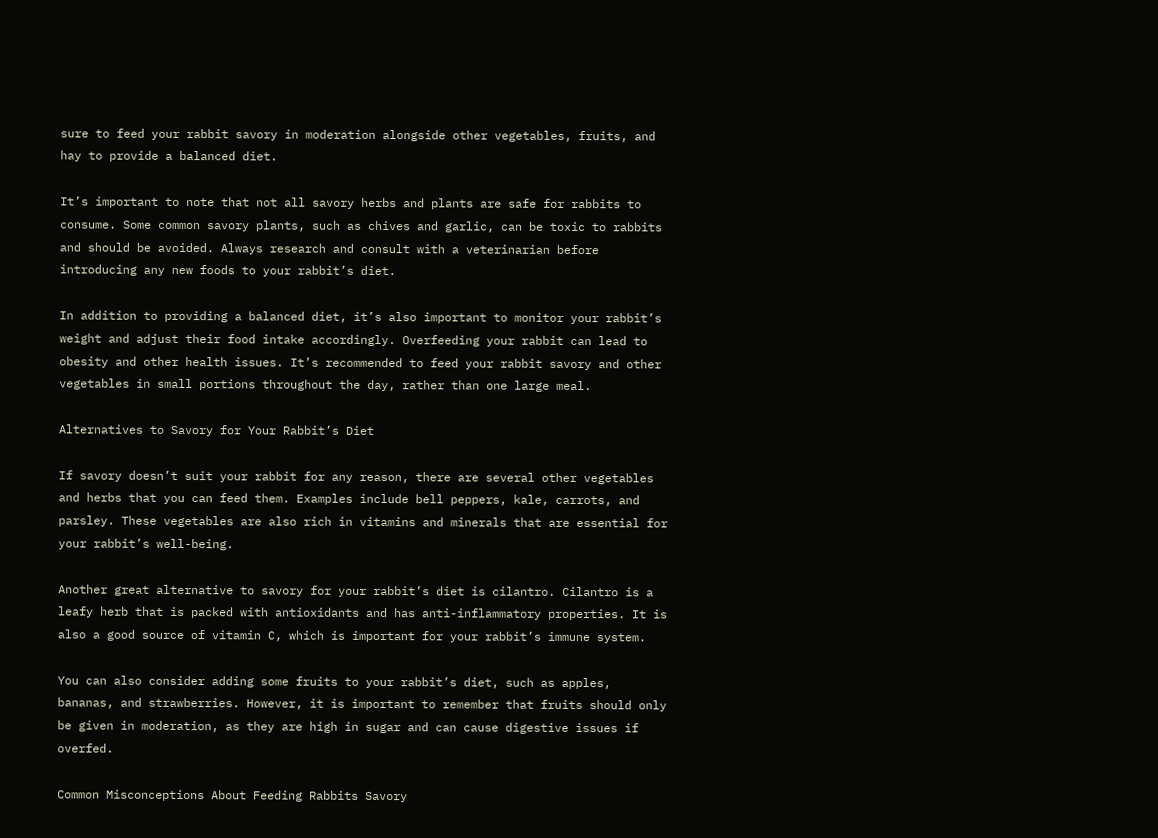sure to feed your rabbit savory in moderation alongside other vegetables, fruits, and hay to provide a balanced diet.

It’s important to note that not all savory herbs and plants are safe for rabbits to consume. Some common savory plants, such as chives and garlic, can be toxic to rabbits and should be avoided. Always research and consult with a veterinarian before introducing any new foods to your rabbit’s diet.

In addition to providing a balanced diet, it’s also important to monitor your rabbit’s weight and adjust their food intake accordingly. Overfeeding your rabbit can lead to obesity and other health issues. It’s recommended to feed your rabbit savory and other vegetables in small portions throughout the day, rather than one large meal.

Alternatives to Savory for Your Rabbit’s Diet

If savory doesn’t suit your rabbit for any reason, there are several other vegetables and herbs that you can feed them. Examples include bell peppers, kale, carrots, and parsley. These vegetables are also rich in vitamins and minerals that are essential for your rabbit’s well-being.

Another great alternative to savory for your rabbit’s diet is cilantro. Cilantro is a leafy herb that is packed with antioxidants and has anti-inflammatory properties. It is also a good source of vitamin C, which is important for your rabbit’s immune system.

You can also consider adding some fruits to your rabbit’s diet, such as apples, bananas, and strawberries. However, it is important to remember that fruits should only be given in moderation, as they are high in sugar and can cause digestive issues if overfed.

Common Misconceptions About Feeding Rabbits Savory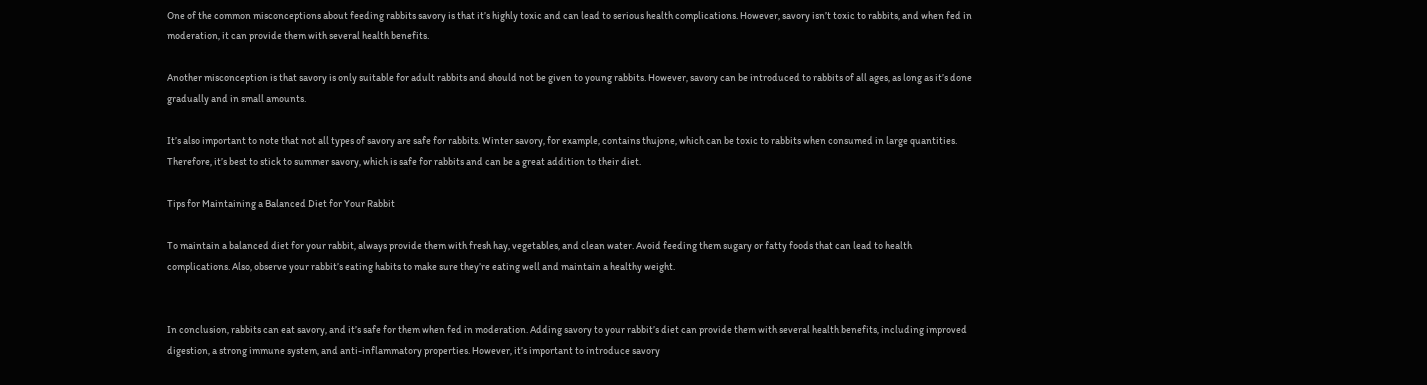One of the common misconceptions about feeding rabbits savory is that it’s highly toxic and can lead to serious health complications. However, savory isn’t toxic to rabbits, and when fed in moderation, it can provide them with several health benefits.

Another misconception is that savory is only suitable for adult rabbits and should not be given to young rabbits. However, savory can be introduced to rabbits of all ages, as long as it’s done gradually and in small amounts.

It’s also important to note that not all types of savory are safe for rabbits. Winter savory, for example, contains thujone, which can be toxic to rabbits when consumed in large quantities. Therefore, it’s best to stick to summer savory, which is safe for rabbits and can be a great addition to their diet.

Tips for Maintaining a Balanced Diet for Your Rabbit

To maintain a balanced diet for your rabbit, always provide them with fresh hay, vegetables, and clean water. Avoid feeding them sugary or fatty foods that can lead to health complications. Also, observe your rabbit’s eating habits to make sure they’re eating well and maintain a healthy weight.


In conclusion, rabbits can eat savory, and it’s safe for them when fed in moderation. Adding savory to your rabbit’s diet can provide them with several health benefits, including improved digestion, a strong immune system, and anti-inflammatory properties. However, it’s important to introduce savory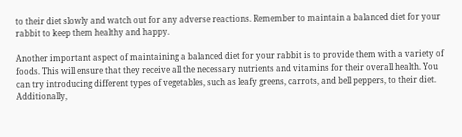to their diet slowly and watch out for any adverse reactions. Remember to maintain a balanced diet for your rabbit to keep them healthy and happy.

Another important aspect of maintaining a balanced diet for your rabbit is to provide them with a variety of foods. This will ensure that they receive all the necessary nutrients and vitamins for their overall health. You can try introducing different types of vegetables, such as leafy greens, carrots, and bell peppers, to their diet. Additionally,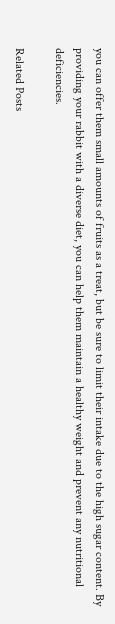you can offer them small amounts of fruits as a treat, but be sure to limit their intake due to the high sugar content. By providing your rabbit with a diverse diet, you can help them maintain a healthy weight and prevent any nutritional deficiencies.

Related Posts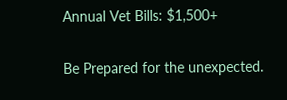Annual Vet Bills: $1,500+

Be Prepared for the unexpected.